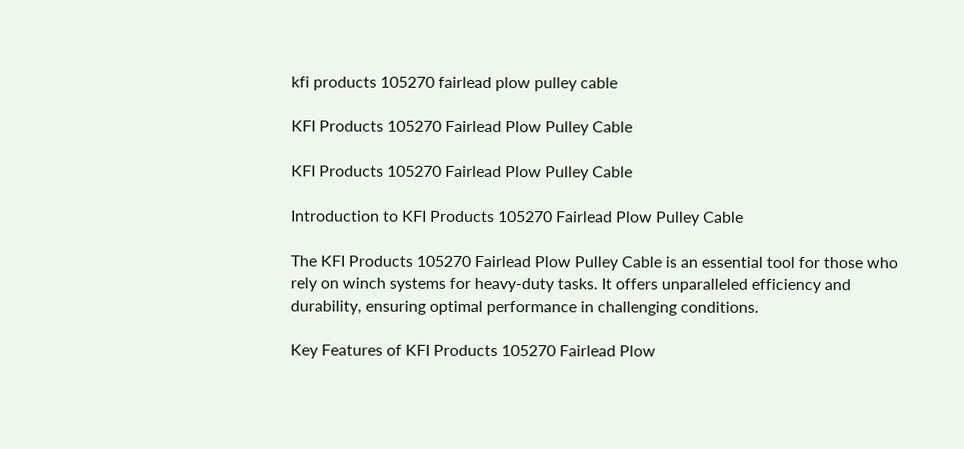kfi products 105270 fairlead plow pulley cable

KFI Products 105270 Fairlead Plow Pulley Cable

KFI Products 105270 Fairlead Plow Pulley Cable

Introduction to KFI Products 105270 Fairlead Plow Pulley Cable

The KFI Products 105270 Fairlead Plow Pulley Cable is an essential tool for those who rely on winch systems for heavy-duty tasks. It offers unparalleled efficiency and durability, ensuring optimal performance in challenging conditions.

Key Features of KFI Products 105270 Fairlead Plow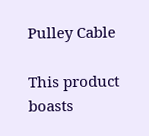Pulley Cable

This product boasts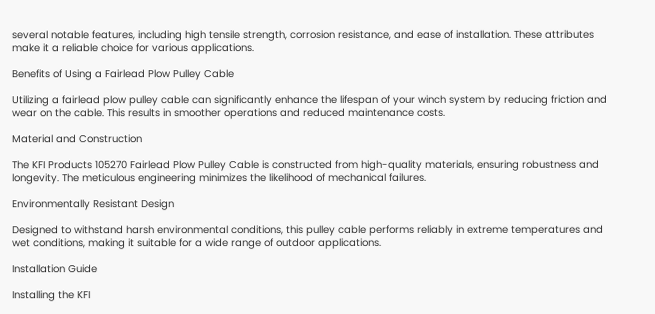several notable features, including high tensile strength, corrosion resistance, and ease of installation. These attributes make it a reliable choice for various applications.

Benefits of Using a Fairlead Plow Pulley Cable

Utilizing a fairlead plow pulley cable can significantly enhance the lifespan of your winch system by reducing friction and wear on the cable. This results in smoother operations and reduced maintenance costs.

Material and Construction

The KFI Products 105270 Fairlead Plow Pulley Cable is constructed from high-quality materials, ensuring robustness and longevity. The meticulous engineering minimizes the likelihood of mechanical failures.

Environmentally Resistant Design

Designed to withstand harsh environmental conditions, this pulley cable performs reliably in extreme temperatures and wet conditions, making it suitable for a wide range of outdoor applications.

Installation Guide

Installing the KFI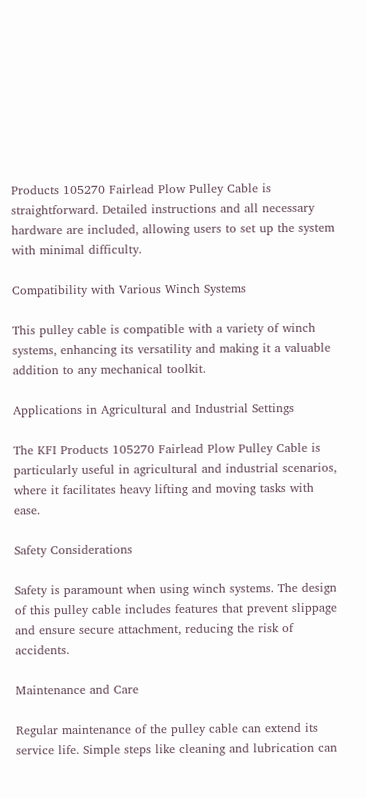Products 105270 Fairlead Plow Pulley Cable is straightforward. Detailed instructions and all necessary hardware are included, allowing users to set up the system with minimal difficulty.

Compatibility with Various Winch Systems

This pulley cable is compatible with a variety of winch systems, enhancing its versatility and making it a valuable addition to any mechanical toolkit.

Applications in Agricultural and Industrial Settings

The KFI Products 105270 Fairlead Plow Pulley Cable is particularly useful in agricultural and industrial scenarios, where it facilitates heavy lifting and moving tasks with ease.

Safety Considerations

Safety is paramount when using winch systems. The design of this pulley cable includes features that prevent slippage and ensure secure attachment, reducing the risk of accidents.

Maintenance and Care

Regular maintenance of the pulley cable can extend its service life. Simple steps like cleaning and lubrication can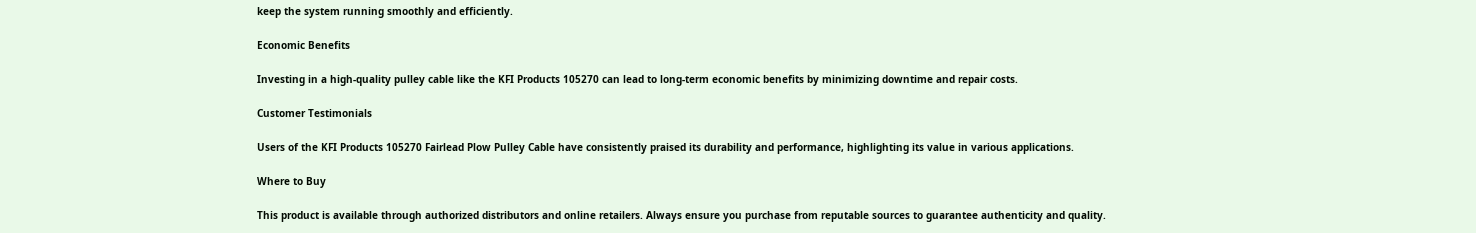keep the system running smoothly and efficiently.

Economic Benefits

Investing in a high-quality pulley cable like the KFI Products 105270 can lead to long-term economic benefits by minimizing downtime and repair costs.

Customer Testimonials

Users of the KFI Products 105270 Fairlead Plow Pulley Cable have consistently praised its durability and performance, highlighting its value in various applications.

Where to Buy

This product is available through authorized distributors and online retailers. Always ensure you purchase from reputable sources to guarantee authenticity and quality.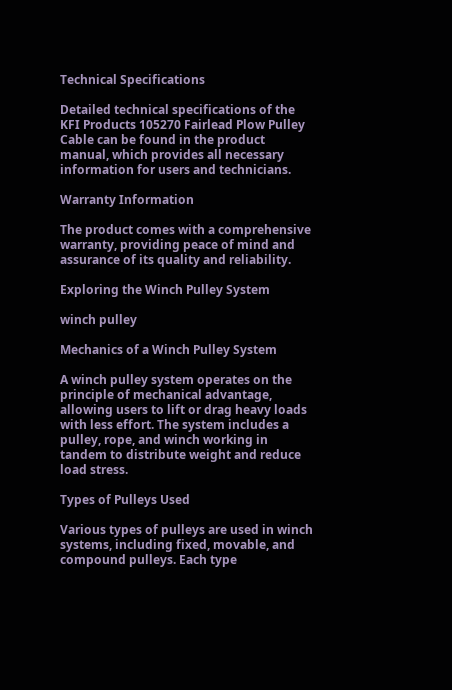Technical Specifications

Detailed technical specifications of the KFI Products 105270 Fairlead Plow Pulley Cable can be found in the product manual, which provides all necessary information for users and technicians.

Warranty Information

The product comes with a comprehensive warranty, providing peace of mind and assurance of its quality and reliability.

Exploring the Winch Pulley System

winch pulley

Mechanics of a Winch Pulley System

A winch pulley system operates on the principle of mechanical advantage, allowing users to lift or drag heavy loads with less effort. The system includes a pulley, rope, and winch working in tandem to distribute weight and reduce load stress.

Types of Pulleys Used

Various types of pulleys are used in winch systems, including fixed, movable, and compound pulleys. Each type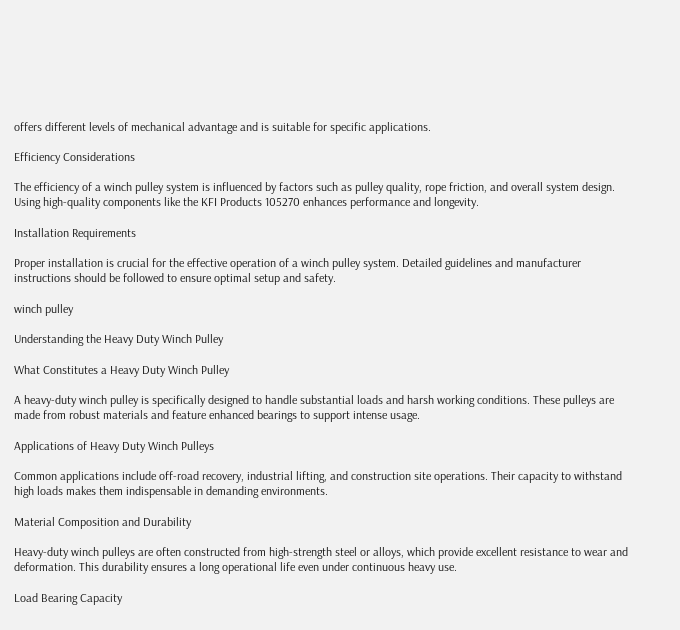offers different levels of mechanical advantage and is suitable for specific applications.

Efficiency Considerations

The efficiency of a winch pulley system is influenced by factors such as pulley quality, rope friction, and overall system design. Using high-quality components like the KFI Products 105270 enhances performance and longevity.

Installation Requirements

Proper installation is crucial for the effective operation of a winch pulley system. Detailed guidelines and manufacturer instructions should be followed to ensure optimal setup and safety.

winch pulley

Understanding the Heavy Duty Winch Pulley

What Constitutes a Heavy Duty Winch Pulley

A heavy-duty winch pulley is specifically designed to handle substantial loads and harsh working conditions. These pulleys are made from robust materials and feature enhanced bearings to support intense usage.

Applications of Heavy Duty Winch Pulleys

Common applications include off-road recovery, industrial lifting, and construction site operations. Their capacity to withstand high loads makes them indispensable in demanding environments.

Material Composition and Durability

Heavy-duty winch pulleys are often constructed from high-strength steel or alloys, which provide excellent resistance to wear and deformation. This durability ensures a long operational life even under continuous heavy use.

Load Bearing Capacity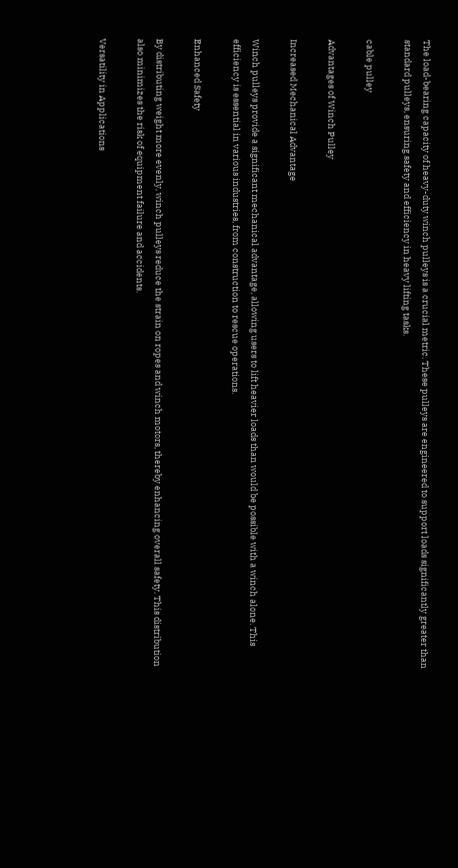The load-bearing capacity of heavy-duty winch pulleys is a crucial metric. These pulleys are engineered to support loads significantly greater than standard pulleys, ensuring safety and efficiency in heavy lifting tasks.

cable pulley

Advantages of Winch Pulley

Increased Mechanical Advantage

Winch pulleys provide a significant mechanical advantage, allowing users to lift heavier loads than would be possible with a winch alone. This efficiency is essential in various industries, from construction to rescue operations.

Enhanced Safety

By distributing weight more evenly, winch pulleys reduce the strain on ropes and winch motors, thereby enhancing overall safety. This distribution also minimizes the risk of equipment failure and accidents.

Versatility in Applications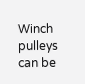Winch pulleys can be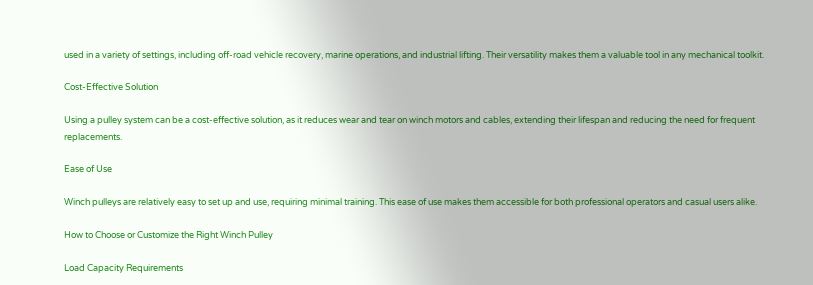used in a variety of settings, including off-road vehicle recovery, marine operations, and industrial lifting. Their versatility makes them a valuable tool in any mechanical toolkit.

Cost-Effective Solution

Using a pulley system can be a cost-effective solution, as it reduces wear and tear on winch motors and cables, extending their lifespan and reducing the need for frequent replacements.

Ease of Use

Winch pulleys are relatively easy to set up and use, requiring minimal training. This ease of use makes them accessible for both professional operators and casual users alike.

How to Choose or Customize the Right Winch Pulley

Load Capacity Requirements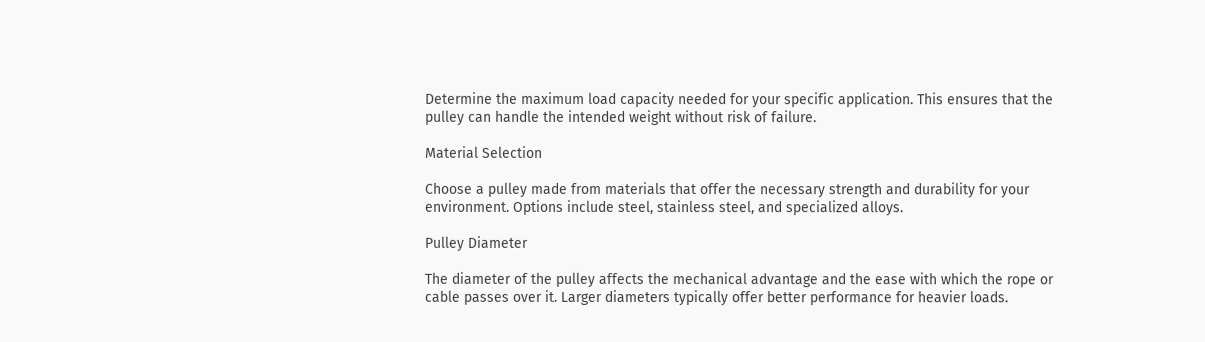Determine the maximum load capacity needed for your specific application. This ensures that the pulley can handle the intended weight without risk of failure.

Material Selection

Choose a pulley made from materials that offer the necessary strength and durability for your environment. Options include steel, stainless steel, and specialized alloys.

Pulley Diameter

The diameter of the pulley affects the mechanical advantage and the ease with which the rope or cable passes over it. Larger diameters typically offer better performance for heavier loads.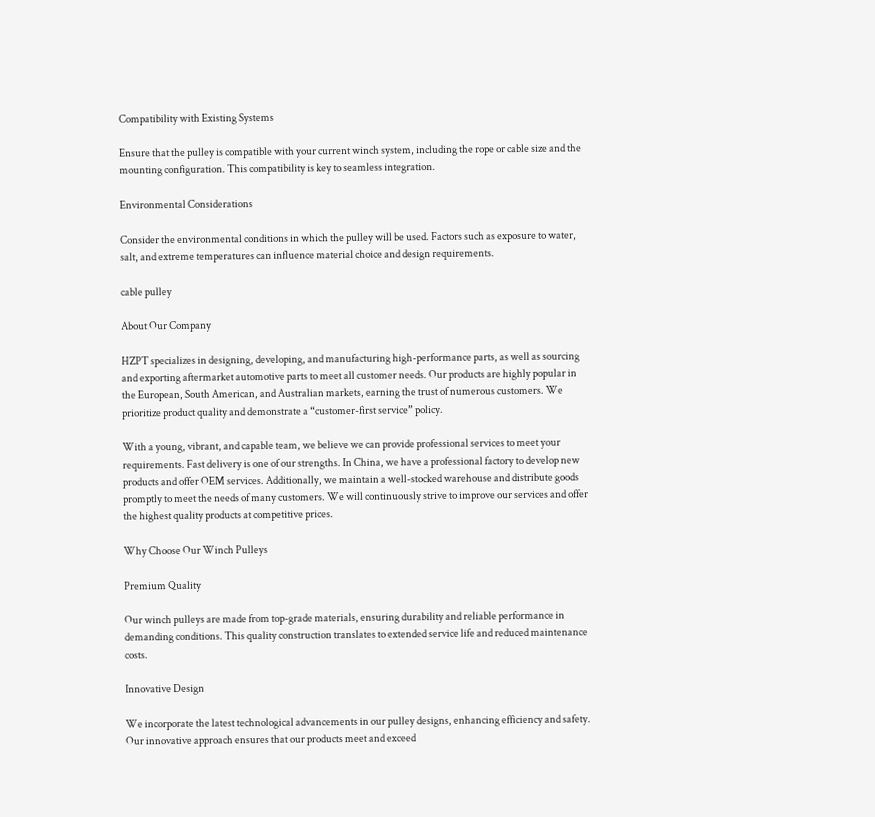Compatibility with Existing Systems

Ensure that the pulley is compatible with your current winch system, including the rope or cable size and the mounting configuration. This compatibility is key to seamless integration.

Environmental Considerations

Consider the environmental conditions in which the pulley will be used. Factors such as exposure to water, salt, and extreme temperatures can influence material choice and design requirements.

cable pulley

About Our Company

HZPT specializes in designing, developing, and manufacturing high-performance parts, as well as sourcing and exporting aftermarket automotive parts to meet all customer needs. Our products are highly popular in the European, South American, and Australian markets, earning the trust of numerous customers. We prioritize product quality and demonstrate a “customer-first service” policy.

With a young, vibrant, and capable team, we believe we can provide professional services to meet your requirements. Fast delivery is one of our strengths. In China, we have a professional factory to develop new products and offer OEM services. Additionally, we maintain a well-stocked warehouse and distribute goods promptly to meet the needs of many customers. We will continuously strive to improve our services and offer the highest quality products at competitive prices.

Why Choose Our Winch Pulleys

Premium Quality

Our winch pulleys are made from top-grade materials, ensuring durability and reliable performance in demanding conditions. This quality construction translates to extended service life and reduced maintenance costs.

Innovative Design

We incorporate the latest technological advancements in our pulley designs, enhancing efficiency and safety. Our innovative approach ensures that our products meet and exceed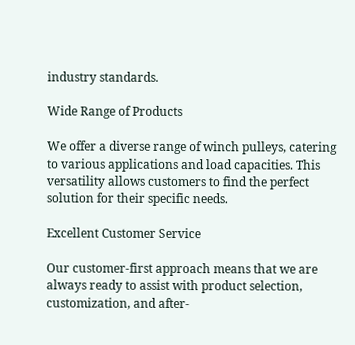industry standards.

Wide Range of Products

We offer a diverse range of winch pulleys, catering to various applications and load capacities. This versatility allows customers to find the perfect solution for their specific needs.

Excellent Customer Service

Our customer-first approach means that we are always ready to assist with product selection, customization, and after-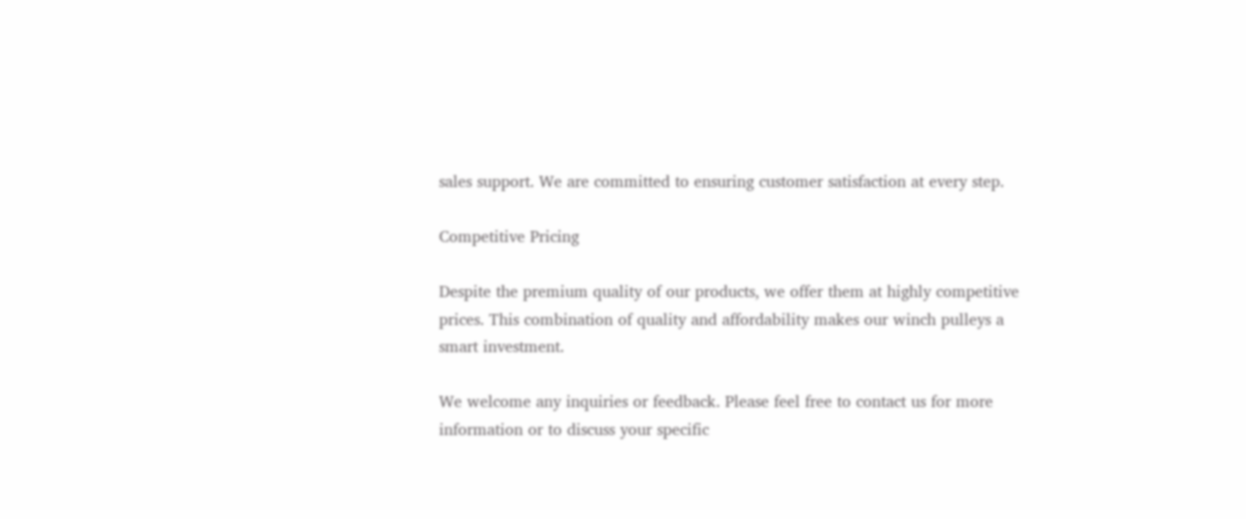sales support. We are committed to ensuring customer satisfaction at every step.

Competitive Pricing

Despite the premium quality of our products, we offer them at highly competitive prices. This combination of quality and affordability makes our winch pulleys a smart investment.

We welcome any inquiries or feedback. Please feel free to contact us for more information or to discuss your specific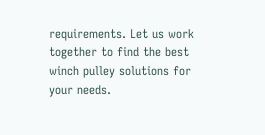requirements. Let us work together to find the best winch pulley solutions for your needs.